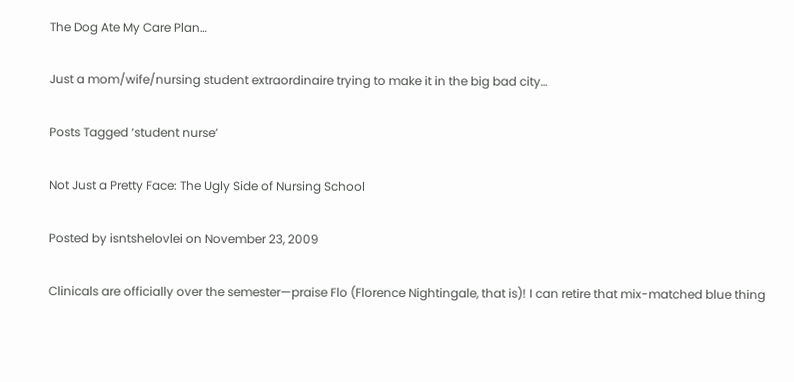The Dog Ate My Care Plan…

Just a mom/wife/nursing student extraordinaire trying to make it in the big bad city…

Posts Tagged ‘student nurse’

Not Just a Pretty Face: The Ugly Side of Nursing School

Posted by isntshelovlei on November 23, 2009

Clinicals are officially over the semester—praise Flo (Florence Nightingale, that is)! I can retire that mix-matched blue thing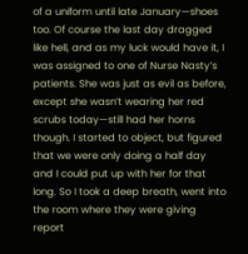of a uniform until late January—shoes too. Of course the last day dragged like hell, and as my luck would have it, I was assigned to one of Nurse Nasty’s patients. She was just as evil as before, except she wasn’t wearing her red scrubs today—still had her horns though. I started to object, but figured that we were only doing a half day and I could put up with her for that long. So I took a deep breath, went into the room where they were giving report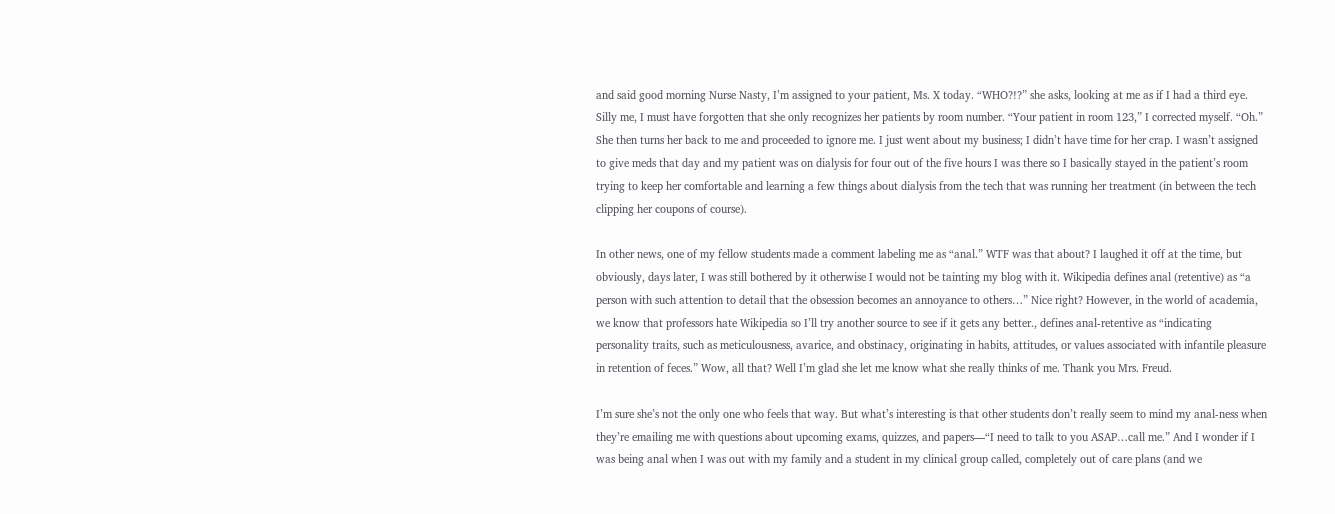and said good morning Nurse Nasty, I’m assigned to your patient, Ms. X today. “WHO?!?” she asks, looking at me as if I had a third eye. Silly me, I must have forgotten that she only recognizes her patients by room number. “Your patient in room 123,” I corrected myself. “Oh.” She then turns her back to me and proceeded to ignore me. I just went about my business; I didn’t have time for her crap. I wasn’t assigned to give meds that day and my patient was on dialysis for four out of the five hours I was there so I basically stayed in the patient’s room trying to keep her comfortable and learning a few things about dialysis from the tech that was running her treatment (in between the tech clipping her coupons of course).

In other news, one of my fellow students made a comment labeling me as “anal.” WTF was that about? I laughed it off at the time, but obviously, days later, I was still bothered by it otherwise I would not be tainting my blog with it. Wikipedia defines anal (retentive) as “a person with such attention to detail that the obsession becomes an annoyance to others…” Nice right? However, in the world of academia, we know that professors hate Wikipedia so I’ll try another source to see if it gets any better., defines anal-retentive as “indicating personality traits, such as meticulousness, avarice, and obstinacy, originating in habits, attitudes, or values associated with infantile pleasure in retention of feces.” Wow, all that? Well I’m glad she let me know what she really thinks of me. Thank you Mrs. Freud.

I’m sure she’s not the only one who feels that way. But what’s interesting is that other students don’t really seem to mind my anal-ness when they’re emailing me with questions about upcoming exams, quizzes, and papers—“I need to talk to you ASAP…call me.” And I wonder if I was being anal when I was out with my family and a student in my clinical group called, completely out of care plans (and we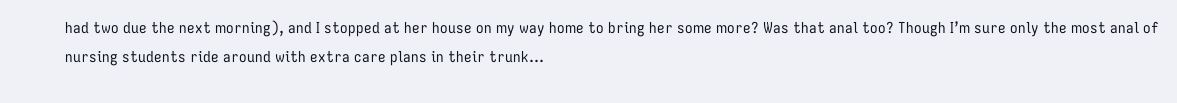had two due the next morning), and I stopped at her house on my way home to bring her some more? Was that anal too? Though I’m sure only the most anal of nursing students ride around with extra care plans in their trunk…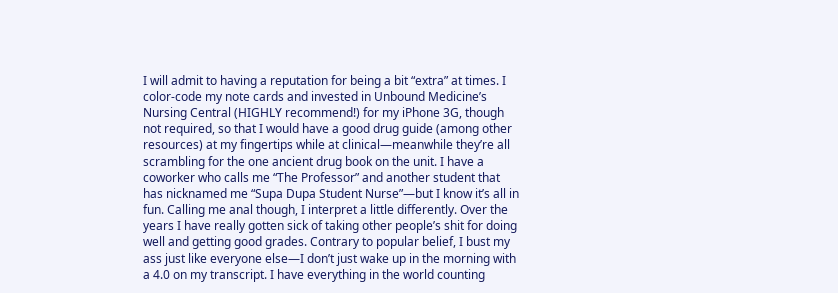I will admit to having a reputation for being a bit “extra” at times. I color-code my note cards and invested in Unbound Medicine’s Nursing Central (HIGHLY recommend!) for my iPhone 3G, though not required, so that I would have a good drug guide (among other resources) at my fingertips while at clinical—meanwhile they’re all scrambling for the one ancient drug book on the unit. I have a coworker who calls me “The Professor” and another student that has nicknamed me “Supa Dupa Student Nurse”—but I know it’s all in fun. Calling me anal though, I interpret a little differently. Over the years I have really gotten sick of taking other people’s shit for doing well and getting good grades. Contrary to popular belief, I bust my ass just like everyone else—I don’t just wake up in the morning with a 4.0 on my transcript. I have everything in the world counting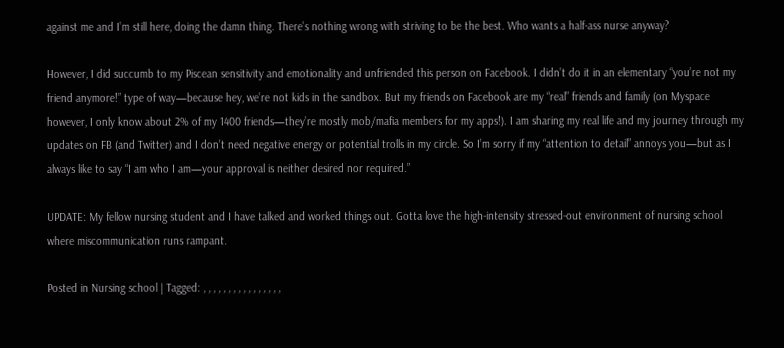against me and I’m still here, doing the damn thing. There’s nothing wrong with striving to be the best. Who wants a half-ass nurse anyway?

However, I did succumb to my Piscean sensitivity and emotionality and unfriended this person on Facebook. I didn’t do it in an elementary “you’re not my friend anymore!” type of way—because hey, we’re not kids in the sandbox. But my friends on Facebook are my “real” friends and family (on Myspace however, I only know about 2% of my 1400 friends—they’re mostly mob/mafia members for my apps!). I am sharing my real life and my journey through my updates on FB (and Twitter) and I don’t need negative energy or potential trolls in my circle. So I’m sorry if my “attention to detail” annoys you—but as I always like to say “I am who I am—your approval is neither desired nor required.”

UPDATE: My fellow nursing student and I have talked and worked things out. Gotta love the high-intensity stressed-out environment of nursing school where miscommunication runs rampant.

Posted in Nursing school | Tagged: , , , , , , , , , , , , , , , ,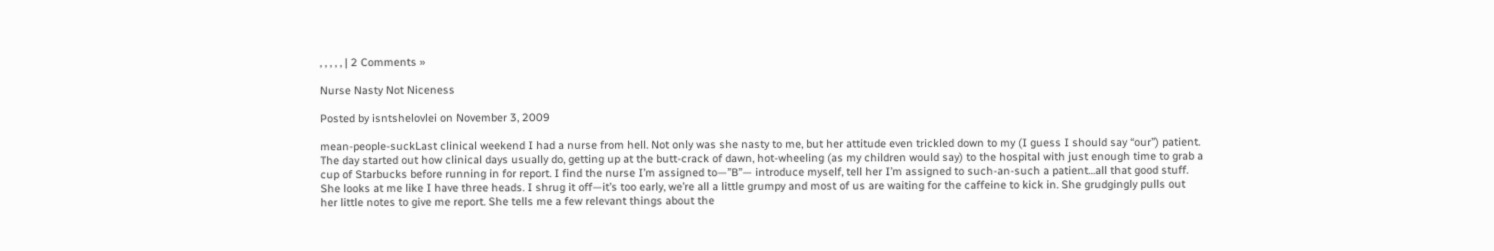, , , , , | 2 Comments »

Nurse Nasty Not Niceness

Posted by isntshelovlei on November 3, 2009

mean-people-suckLast clinical weekend I had a nurse from hell. Not only was she nasty to me, but her attitude even trickled down to my (I guess I should say “our”) patient.  The day started out how clinical days usually do, getting up at the butt-crack of dawn, hot-wheeling (as my children would say) to the hospital with just enough time to grab a cup of Starbucks before running in for report. I find the nurse I’m assigned to—”B”— introduce myself, tell her I’m assigned to such-an-such a patient…all that good stuff. She looks at me like I have three heads. I shrug it off—it’s too early, we’re all a little grumpy and most of us are waiting for the caffeine to kick in. She grudgingly pulls out her little notes to give me report. She tells me a few relevant things about the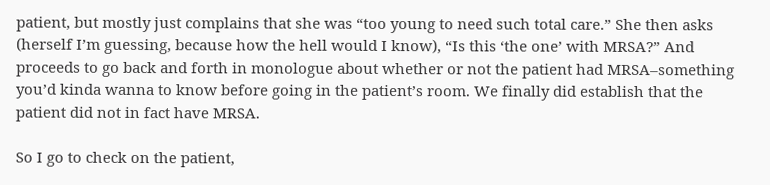patient, but mostly just complains that she was “too young to need such total care.” She then asks (herself I’m guessing, because how the hell would I know), “Is this ‘the one’ with MRSA?” And proceeds to go back and forth in monologue about whether or not the patient had MRSA–something you’d kinda wanna to know before going in the patient’s room. We finally did establish that the patient did not in fact have MRSA.

So I go to check on the patient,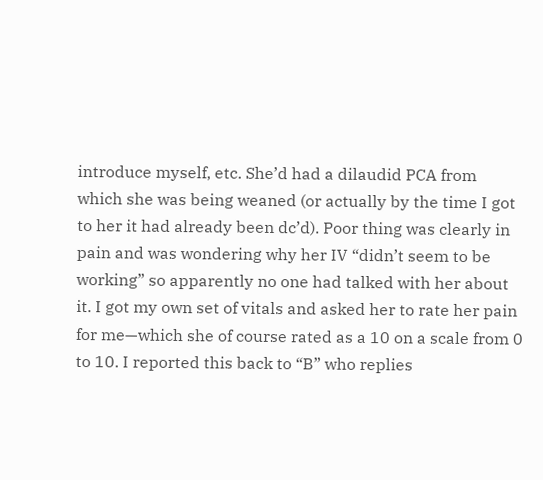introduce myself, etc. She’d had a dilaudid PCA from which she was being weaned (or actually by the time I got to her it had already been dc’d). Poor thing was clearly in pain and was wondering why her IV “didn’t seem to be working” so apparently no one had talked with her about it. I got my own set of vitals and asked her to rate her pain for me—which she of course rated as a 10 on a scale from 0 to 10. I reported this back to “B” who replies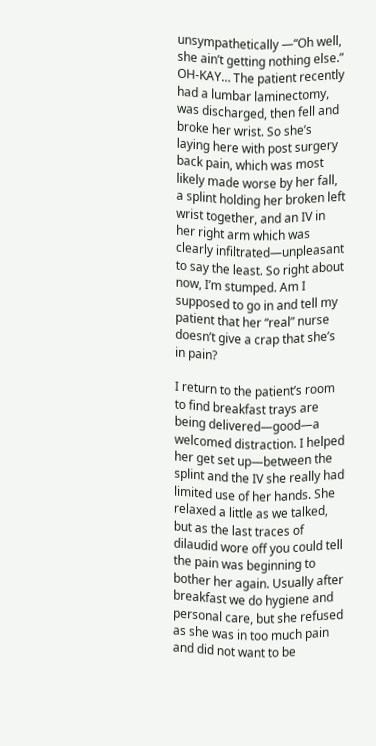unsympathetically —“Oh well, she ain’t getting nothing else.” OH-KAY… The patient recently had a lumbar laminectomy, was discharged, then fell and broke her wrist. So she’s laying here with post surgery back pain, which was most likely made worse by her fall, a splint holding her broken left wrist together, and an IV in her right arm which was clearly infiltrated—unpleasant to say the least. So right about now, I’m stumped. Am I supposed to go in and tell my patient that her “real” nurse doesn’t give a crap that she’s in pain?

I return to the patient’s room to find breakfast trays are being delivered—good—a welcomed distraction. I helped her get set up—between the splint and the IV she really had limited use of her hands. She relaxed a little as we talked, but as the last traces of dilaudid wore off you could tell the pain was beginning to bother her again. Usually after breakfast we do hygiene and personal care, but she refused as she was in too much pain and did not want to be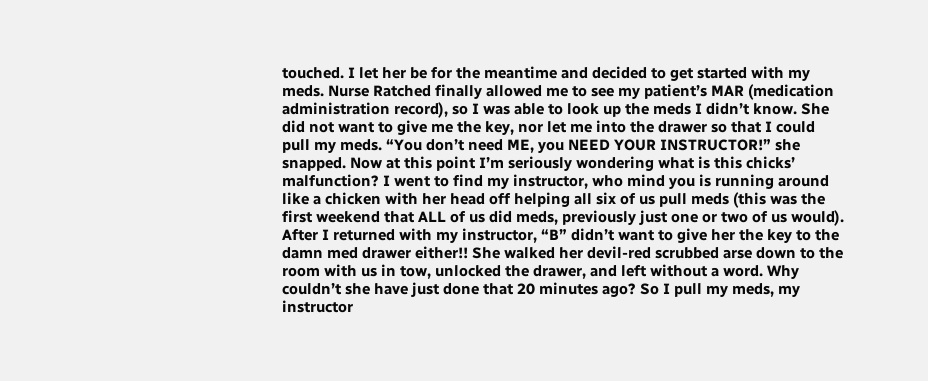touched. I let her be for the meantime and decided to get started with my meds. Nurse Ratched finally allowed me to see my patient’s MAR (medication administration record), so I was able to look up the meds I didn’t know. She did not want to give me the key, nor let me into the drawer so that I could pull my meds. “You don’t need ME, you NEED YOUR INSTRUCTOR!” she snapped. Now at this point I’m seriously wondering what is this chicks’ malfunction? I went to find my instructor, who mind you is running around like a chicken with her head off helping all six of us pull meds (this was the first weekend that ALL of us did meds, previously just one or two of us would). After I returned with my instructor, “B” didn’t want to give her the key to the damn med drawer either!! She walked her devil-red scrubbed arse down to the room with us in tow, unlocked the drawer, and left without a word. Why couldn’t she have just done that 20 minutes ago? So I pull my meds, my instructor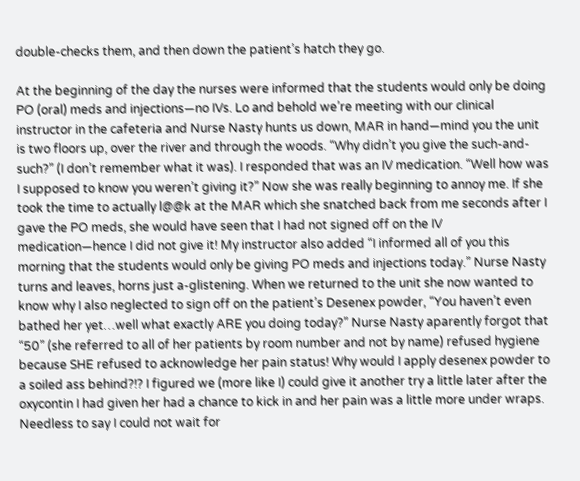double-checks them, and then down the patient’s hatch they go.

At the beginning of the day the nurses were informed that the students would only be doing PO (oral) meds and injections—no IVs. Lo and behold we’re meeting with our clinical instructor in the cafeteria and Nurse Nasty hunts us down, MAR in hand—mind you the unit is two floors up, over the river and through the woods. “Why didn’t you give the such-and-such?” (I don’t remember what it was). I responded that was an IV medication. “Well how was I supposed to know you weren’t giving it?” Now she was really beginning to annoy me. If she took the time to actually l@@k at the MAR which she snatched back from me seconds after I gave the PO meds, she would have seen that I had not signed off on the IV medication—hence I did not give it! My instructor also added “I informed all of you this morning that the students would only be giving PO meds and injections today.” Nurse Nasty turns and leaves, horns just a-glistening. When we returned to the unit she now wanted to know why I also neglected to sign off on the patient’s Desenex powder, “You haven’t even bathed her yet…well what exactly ARE you doing today?” Nurse Nasty aparently forgot that “50” (she referred to all of her patients by room number and not by name) refused hygiene because SHE refused to acknowledge her pain status! Why would I apply desenex powder to a soiled ass behind?!? I figured we (more like I) could give it another try a little later after the oxycontin I had given her had a chance to kick in and her pain was a little more under wraps. Needless to say I could not wait for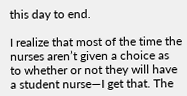this day to end.

I realize that most of the time the nurses aren’t given a choice as to whether or not they will have a student nurse—I get that. The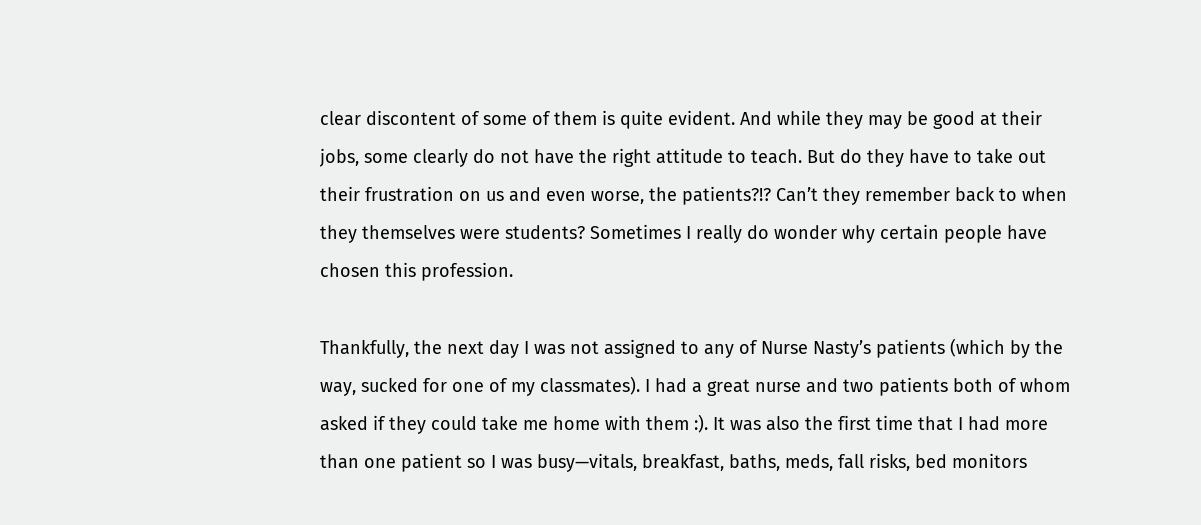clear discontent of some of them is quite evident. And while they may be good at their jobs, some clearly do not have the right attitude to teach. But do they have to take out their frustration on us and even worse, the patients?!? Can’t they remember back to when they themselves were students? Sometimes I really do wonder why certain people have chosen this profession.

Thankfully, the next day I was not assigned to any of Nurse Nasty’s patients (which by the way, sucked for one of my classmates). I had a great nurse and two patients both of whom asked if they could take me home with them :). It was also the first time that I had more than one patient so I was busy—vitals, breakfast, baths, meds, fall risks, bed monitors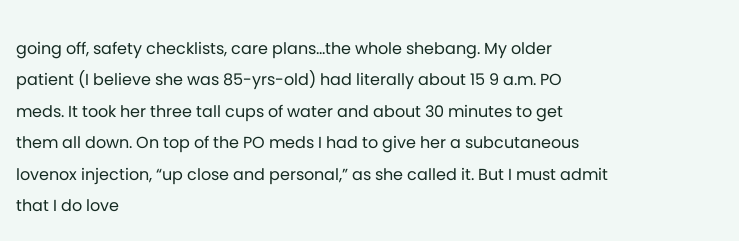going off, safety checklists, care plans…the whole shebang. My older patient (I believe she was 85-yrs-old) had literally about 15 9 a.m. PO meds. It took her three tall cups of water and about 30 minutes to get them all down. On top of the PO meds I had to give her a subcutaneous lovenox injection, “up close and personal,” as she called it. But I must admit that I do love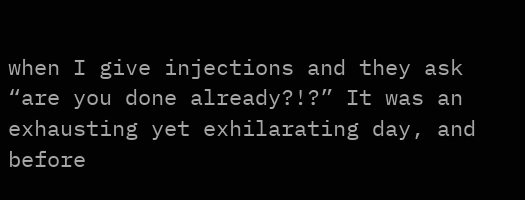when I give injections and they ask “are you done already?!?” It was an exhausting yet exhilarating day, and before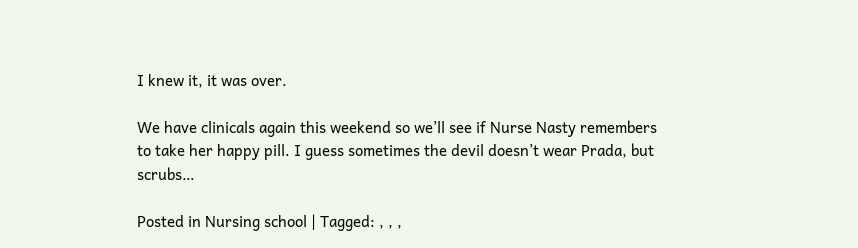I knew it, it was over.

We have clinicals again this weekend so we’ll see if Nurse Nasty remembers to take her happy pill. I guess sometimes the devil doesn’t wear Prada, but scrubs…

Posted in Nursing school | Tagged: , , ,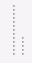, , , , , , , , , , , , , , , , , ,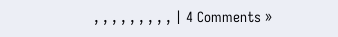, , , , , , , , , | 4 Comments »